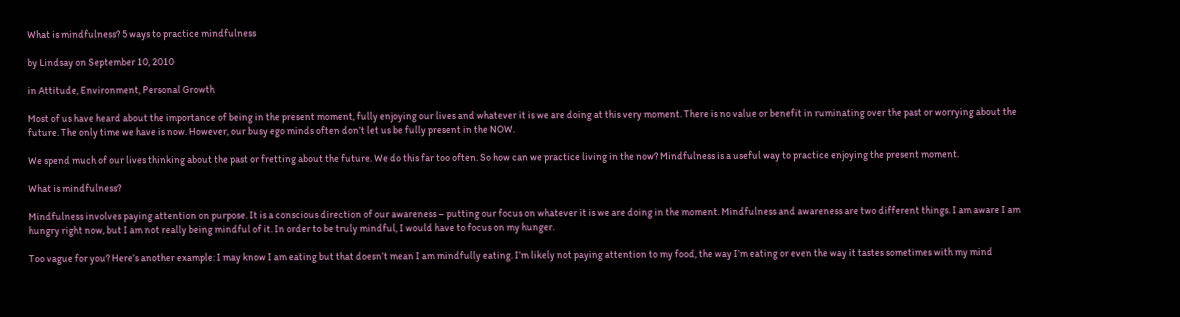What is mindfulness? 5 ways to practice mindfulness

by Lindsay on September 10, 2010

in Attitude, Environment, Personal Growth

Most of us have heard about the importance of being in the present moment, fully enjoying our lives and whatever it is we are doing at this very moment. There is no value or benefit in ruminating over the past or worrying about the future. The only time we have is now. However, our busy ego minds often don’t let us be fully present in the NOW.

We spend much of our lives thinking about the past or fretting about the future. We do this far too often. So how can we practice living in the now? Mindfulness is a useful way to practice enjoying the present moment.

What is mindfulness?

Mindfulness involves paying attention on purpose. It is a conscious direction of our awareness – putting our focus on whatever it is we are doing in the moment. Mindfulness and awareness are two different things. I am aware I am hungry right now, but I am not really being mindful of it. In order to be truly mindful, I would have to focus on my hunger.

Too vague for you? Here’s another example: I may know I am eating but that doesn’t mean I am mindfully eating. I’m likely not paying attention to my food, the way I’m eating or even the way it tastes sometimes with my mind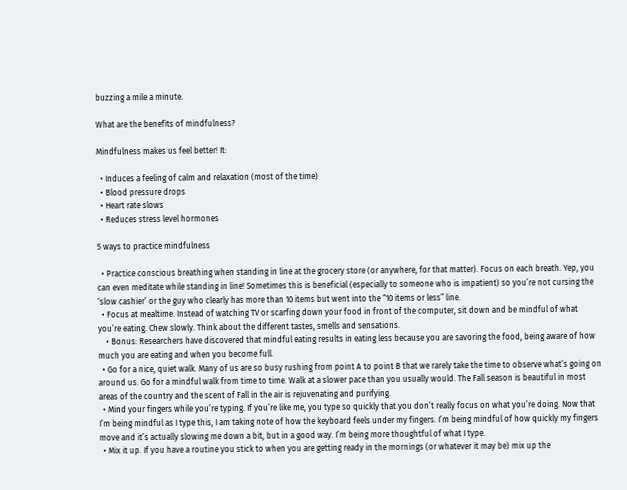buzzing a mile a minute.

What are the benefits of mindfulness?

Mindfulness makes us feel better! It:

  • Induces a feeling of calm and relaxation (most of the time)
  • Blood pressure drops
  • Heart rate slows
  • Reduces stress level hormones

5 ways to practice mindfulness

  • Practice conscious breathing when standing in line at the grocery store (or anywhere, for that matter). Focus on each breath. Yep, you can even meditate while standing in line! Sometimes this is beneficial (especially to someone who is impatient) so you’re not cursing the ‘slow cashier’ or the guy who clearly has more than 10 items but went into the “10 items or less” line.
  • Focus at mealtime. Instead of watching TV or scarfing down your food in front of the computer, sit down and be mindful of what you’re eating. Chew slowly. Think about the different tastes, smells and sensations.
    • Bonus: Researchers have discovered that mindful eating results in eating less because you are savoring the food, being aware of how much you are eating and when you become full.
  • Go for a nice, quiet walk. Many of us are so busy rushing from point A to point B that we rarely take the time to observe what’s going on around us. Go for a mindful walk from time to time. Walk at a slower pace than you usually would. The Fall season is beautiful in most areas of the country and the scent of Fall in the air is rejuvenating and purifying.
  • Mind your fingers while you’re typing. If you’re like me, you type so quickly that you don’t really focus on what you’re doing. Now that I’m being mindful as I type this, I am taking note of how the keyboard feels under my fingers. I’m being mindful of how quickly my fingers move and it’s actually slowing me down a bit, but in a good way. I’m being more thoughtful of what I type.
  • Mix it up. If you have a routine you stick to when you are getting ready in the mornings (or whatever it may be) mix up the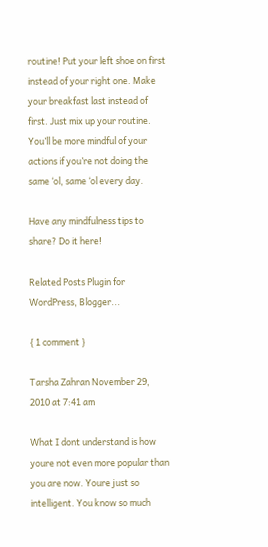routine! Put your left shoe on first instead of your right one. Make your breakfast last instead of first. Just mix up your routine. You’ll be more mindful of your actions if you’re not doing the same ‘ol, same ‘ol every day.

Have any mindfulness tips to share? Do it here!

Related Posts Plugin for WordPress, Blogger...

{ 1 comment }

Tarsha Zahran November 29, 2010 at 7:41 am

What I dont understand is how youre not even more popular than you are now. Youre just so intelligent. You know so much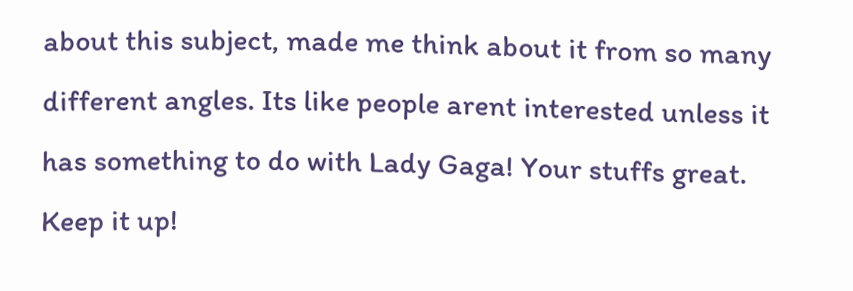about this subject, made me think about it from so many different angles. Its like people arent interested unless it has something to do with Lady Gaga! Your stuffs great. Keep it up!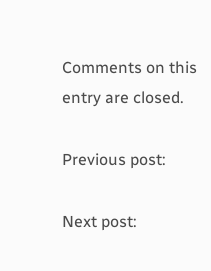Comments on this entry are closed.

Previous post:

Next post: